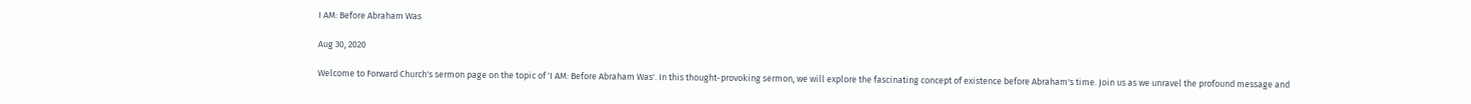I AM: Before Abraham Was

Aug 30, 2020

Welcome to Forward Church's sermon page on the topic of 'I AM: Before Abraham Was'. In this thought-provoking sermon, we will explore the fascinating concept of existence before Abraham's time. Join us as we unravel the profound message and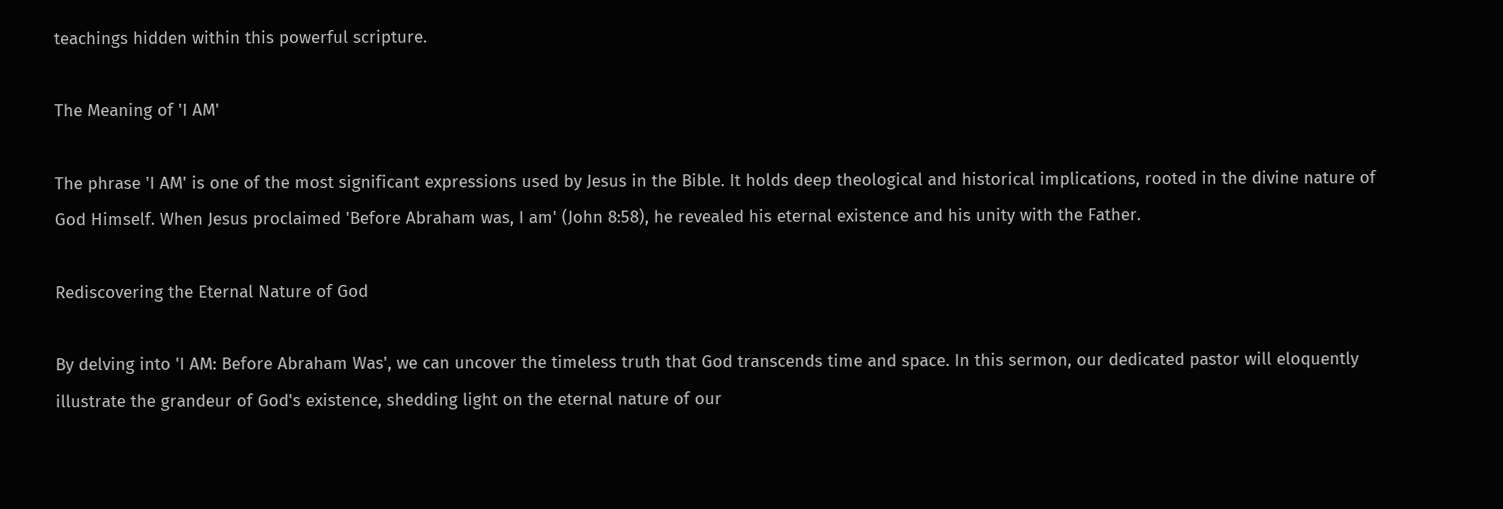teachings hidden within this powerful scripture.

The Meaning of 'I AM'

The phrase 'I AM' is one of the most significant expressions used by Jesus in the Bible. It holds deep theological and historical implications, rooted in the divine nature of God Himself. When Jesus proclaimed 'Before Abraham was, I am' (John 8:58), he revealed his eternal existence and his unity with the Father.

Rediscovering the Eternal Nature of God

By delving into 'I AM: Before Abraham Was', we can uncover the timeless truth that God transcends time and space. In this sermon, our dedicated pastor will eloquently illustrate the grandeur of God's existence, shedding light on the eternal nature of our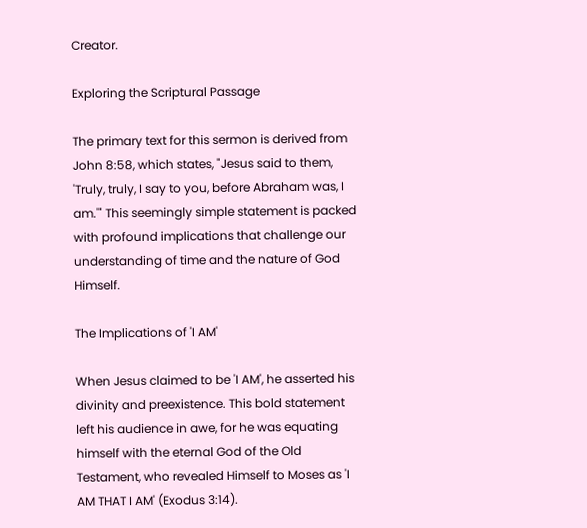Creator.

Exploring the Scriptural Passage

The primary text for this sermon is derived from John 8:58, which states, "Jesus said to them, 'Truly, truly, I say to you, before Abraham was, I am.'" This seemingly simple statement is packed with profound implications that challenge our understanding of time and the nature of God Himself.

The Implications of 'I AM'

When Jesus claimed to be 'I AM', he asserted his divinity and preexistence. This bold statement left his audience in awe, for he was equating himself with the eternal God of the Old Testament, who revealed Himself to Moses as 'I AM THAT I AM' (Exodus 3:14).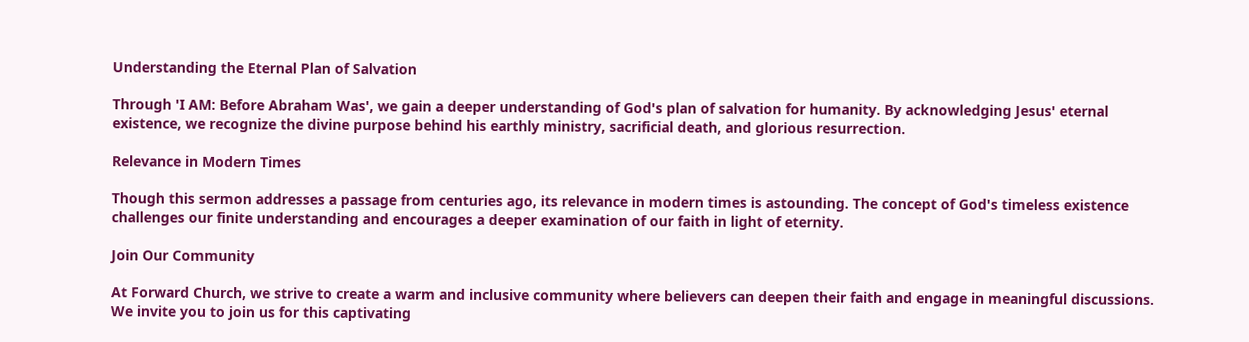Understanding the Eternal Plan of Salvation

Through 'I AM: Before Abraham Was', we gain a deeper understanding of God's plan of salvation for humanity. By acknowledging Jesus' eternal existence, we recognize the divine purpose behind his earthly ministry, sacrificial death, and glorious resurrection.

Relevance in Modern Times

Though this sermon addresses a passage from centuries ago, its relevance in modern times is astounding. The concept of God's timeless existence challenges our finite understanding and encourages a deeper examination of our faith in light of eternity.

Join Our Community

At Forward Church, we strive to create a warm and inclusive community where believers can deepen their faith and engage in meaningful discussions. We invite you to join us for this captivating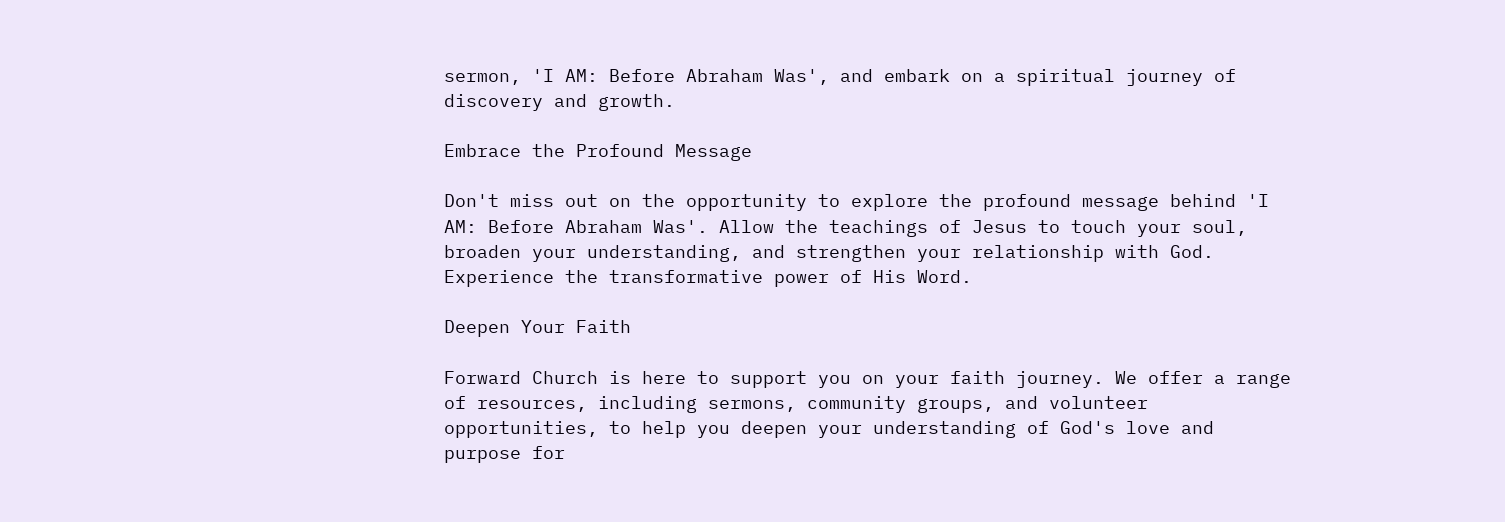sermon, 'I AM: Before Abraham Was', and embark on a spiritual journey of discovery and growth.

Embrace the Profound Message

Don't miss out on the opportunity to explore the profound message behind 'I AM: Before Abraham Was'. Allow the teachings of Jesus to touch your soul, broaden your understanding, and strengthen your relationship with God. Experience the transformative power of His Word.

Deepen Your Faith

Forward Church is here to support you on your faith journey. We offer a range of resources, including sermons, community groups, and volunteer opportunities, to help you deepen your understanding of God's love and purpose for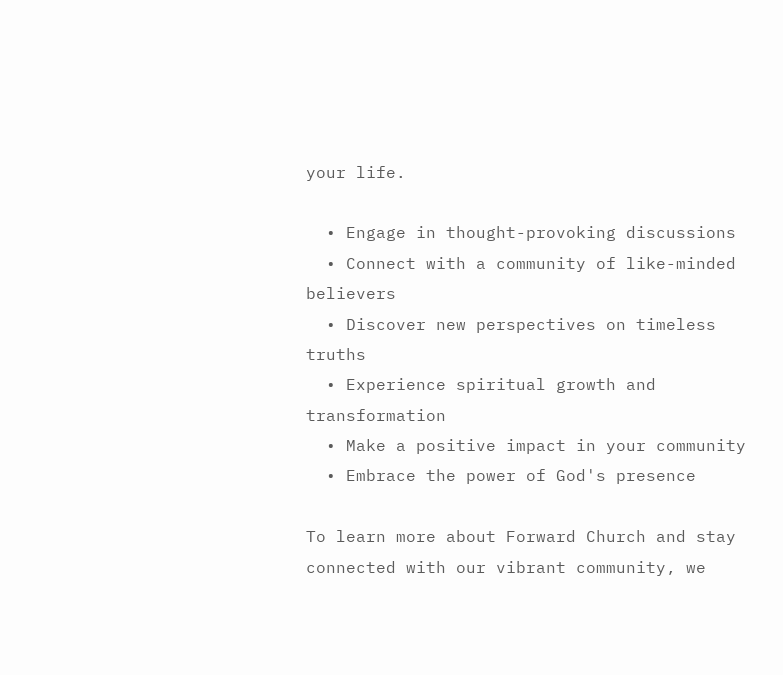your life.

  • Engage in thought-provoking discussions
  • Connect with a community of like-minded believers
  • Discover new perspectives on timeless truths
  • Experience spiritual growth and transformation
  • Make a positive impact in your community
  • Embrace the power of God's presence

To learn more about Forward Church and stay connected with our vibrant community, we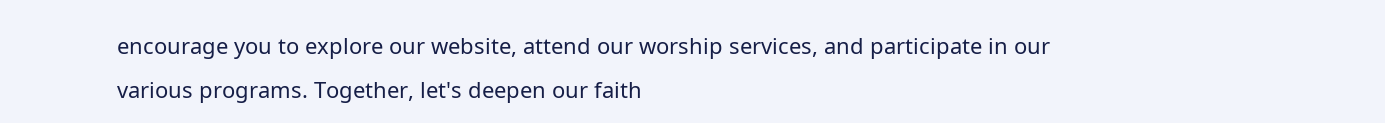encourage you to explore our website, attend our worship services, and participate in our various programs. Together, let's deepen our faith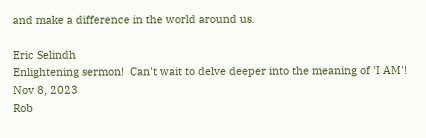and make a difference in the world around us.

Eric Selindh
Enlightening sermon!  Can't wait to delve deeper into the meaning of 'I AM'!
Nov 8, 2023
Rob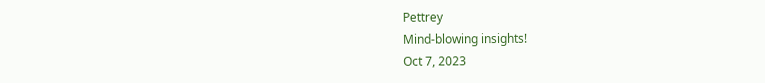Pettrey
Mind-blowing insights!
Oct 7, 2023